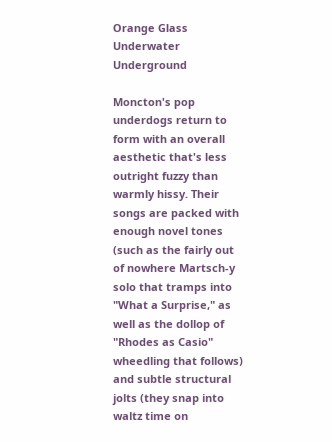Orange Glass Underwater Underground

Moncton's pop underdogs return to form with an overall aesthetic that's less outright fuzzy than warmly hissy. Their songs are packed with enough novel tones (such as the fairly out of nowhere Martsch-y solo that tramps into "What a Surprise," as well as the dollop of "Rhodes as Casio" wheedling that follows) and subtle structural jolts (they snap into waltz time on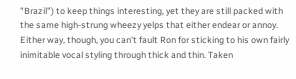"Brazil") to keep things interesting, yet they are still packed with the same high-strung wheezy yelps that either endear or annoy. Either way, though, you can't fault Ron for sticking to his own fairly inimitable vocal styling through thick and thin. Taken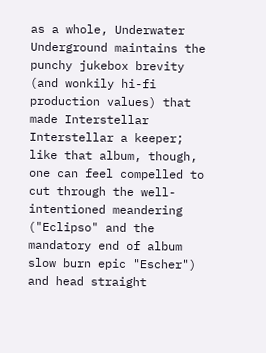as a whole, Underwater Underground maintains the punchy jukebox brevity (and wonkily hi-fi production values) that made Interstellar Interstellar a keeper; like that album, though, one can feel compelled to cut through the well-intentioned meandering ("Eclipso" and the mandatory end of album slow burn epic "Escher") and head straight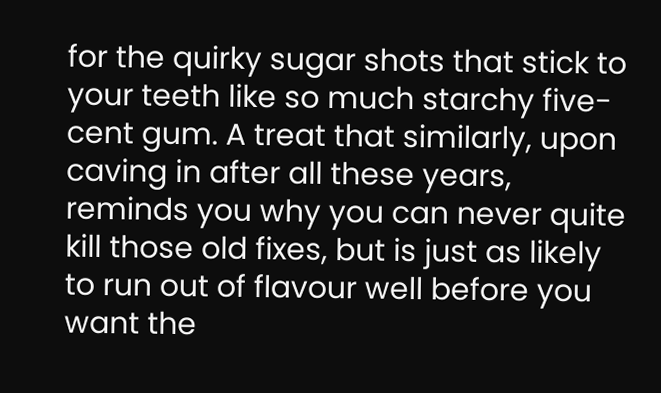for the quirky sugar shots that stick to your teeth like so much starchy five-cent gum. A treat that similarly, upon caving in after all these years, reminds you why you can never quite kill those old fixes, but is just as likely to run out of flavour well before you want the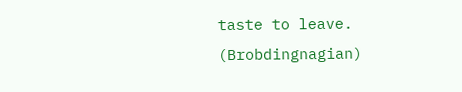taste to leave. (Brobdingnagian)